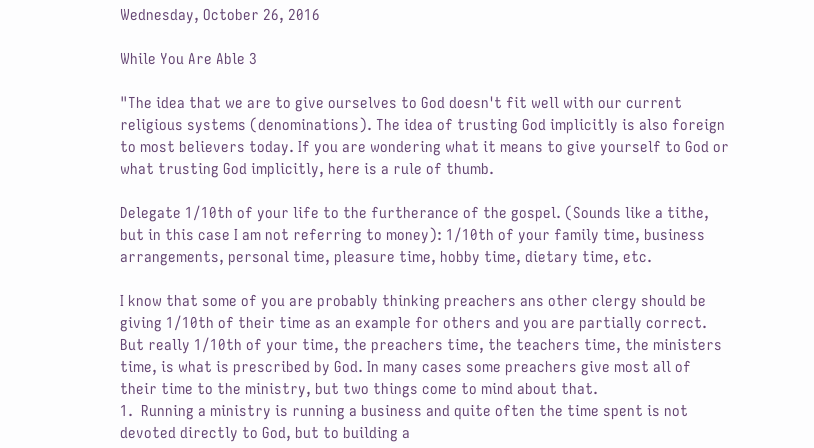Wednesday, October 26, 2016

While You Are Able 3

"The idea that we are to give ourselves to God doesn't fit well with our current religious systems (denominations). The idea of trusting God implicitly is also foreign to most believers today. If you are wondering what it means to give yourself to God or what trusting God implicitly, here is a rule of thumb.

Delegate 1/10th of your life to the furtherance of the gospel. (Sounds like a tithe, but in this case I am not referring to money): 1/10th of your family time, business arrangements, personal time, pleasure time, hobby time, dietary time, etc.

I know that some of you are probably thinking preachers ans other clergy should be giving 1/10th of their time as an example for others and you are partially correct. But really 1/10th of your time, the preachers time, the teachers time, the ministers time, is what is prescribed by God. In many cases some preachers give most all of their time to the ministry, but two things come to mind about that.
1.  Running a ministry is running a business and quite often the time spent is not devoted directly to God, but to building a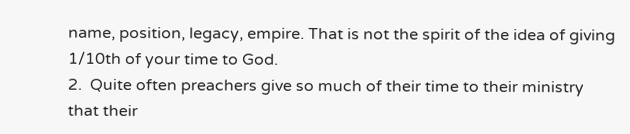name, position, legacy, empire. That is not the spirit of the idea of giving 1/10th of your time to God.
2.  Quite often preachers give so much of their time to their ministry that their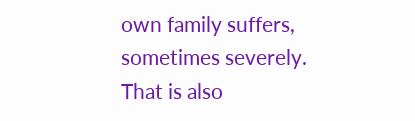own family suffers, sometimes severely. That is also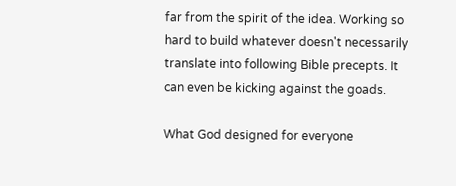far from the spirit of the idea. Working so hard to build whatever doesn't necessarily translate into following Bible precepts. It can even be kicking against the goads.

What God designed for everyone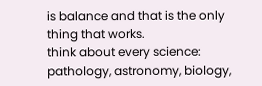is balance and that is the only thing that works.
think about every science: pathology, astronomy, biology,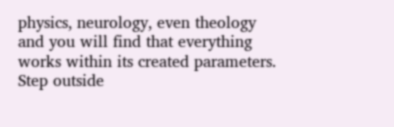physics, neurology, even theology and you will find that everything works within its created parameters. Step outside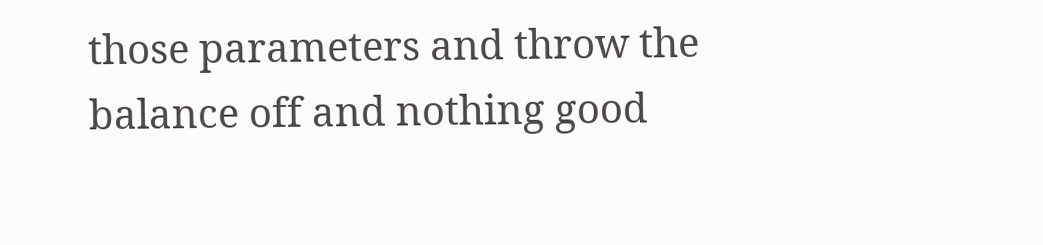those parameters and throw the balance off and nothing good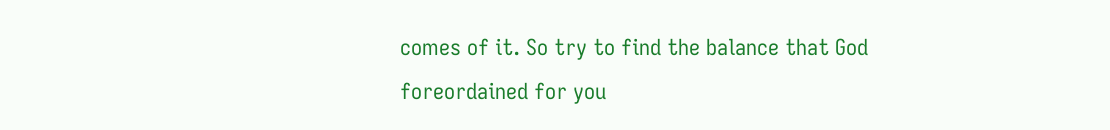comes of it. So try to find the balance that God foreordained for you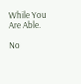While You Are Able.

No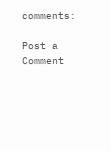comments:

Post a Comment